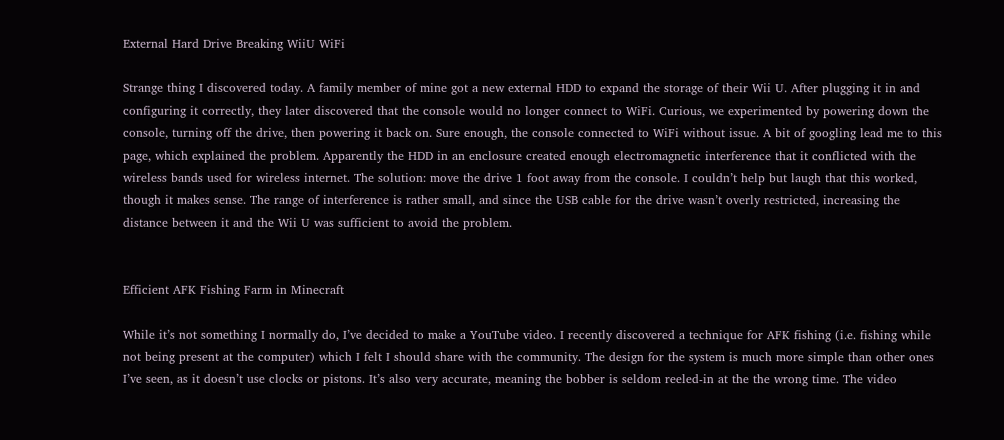External Hard Drive Breaking WiiU WiFi

Strange thing I discovered today. A family member of mine got a new external HDD to expand the storage of their Wii U. After plugging it in and configuring it correctly, they later discovered that the console would no longer connect to WiFi. Curious, we experimented by powering down the console, turning off the drive, then powering it back on. Sure enough, the console connected to WiFi without issue. A bit of googling lead me to this page, which explained the problem. Apparently the HDD in an enclosure created enough electromagnetic interference that it conflicted with the wireless bands used for wireless internet. The solution: move the drive 1 foot away from the console. I couldn’t help but laugh that this worked, though it makes sense. The range of interference is rather small, and since the USB cable for the drive wasn’t overly restricted, increasing the distance between it and the Wii U was sufficient to avoid the problem.


Efficient AFK Fishing Farm in Minecraft

While it’s not something I normally do, I’ve decided to make a YouTube video. I recently discovered a technique for AFK fishing (i.e. fishing while not being present at the computer) which I felt I should share with the community. The design for the system is much more simple than other ones I’ve seen, as it doesn’t use clocks or pistons. It’s also very accurate, meaning the bobber is seldom reeled-in at the the wrong time. The video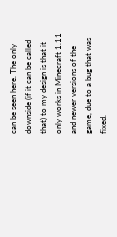can be seen here. The only downside (if it can be called that) to my design is that it only works in Minecraft 1.11 and newer versions of the game, due to a bug that was fixed.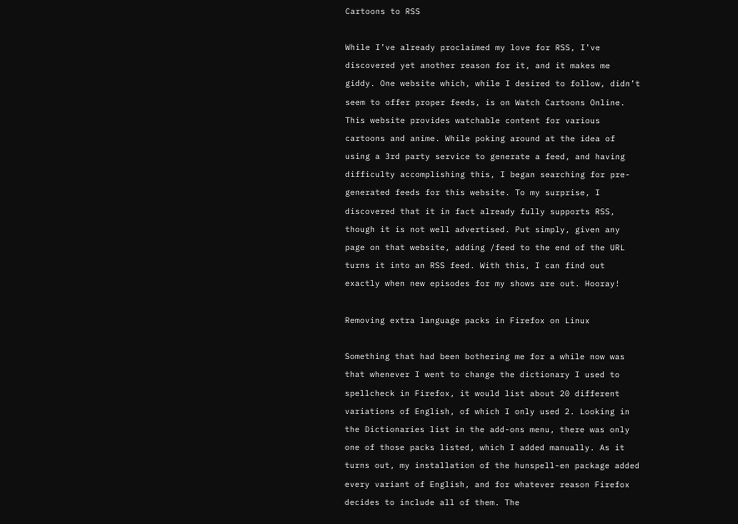Cartoons to RSS

While I’ve already proclaimed my love for RSS, I’ve discovered yet another reason for it, and it makes me giddy. One website which, while I desired to follow, didn’t seem to offer proper feeds, is on Watch Cartoons Online. This website provides watchable content for various cartoons and anime. While poking around at the idea of using a 3rd party service to generate a feed, and having difficulty accomplishing this, I began searching for pre-generated feeds for this website. To my surprise, I discovered that it in fact already fully supports RSS, though it is not well advertised. Put simply, given any page on that website, adding /feed to the end of the URL turns it into an RSS feed. With this, I can find out exactly when new episodes for my shows are out. Hooray!

Removing extra language packs in Firefox on Linux

Something that had been bothering me for a while now was that whenever I went to change the dictionary I used to spellcheck in Firefox, it would list about 20 different variations of English, of which I only used 2. Looking in the Dictionaries list in the add-ons menu, there was only one of those packs listed, which I added manually. As it turns out, my installation of the hunspell-en package added every variant of English, and for whatever reason Firefox decides to include all of them. The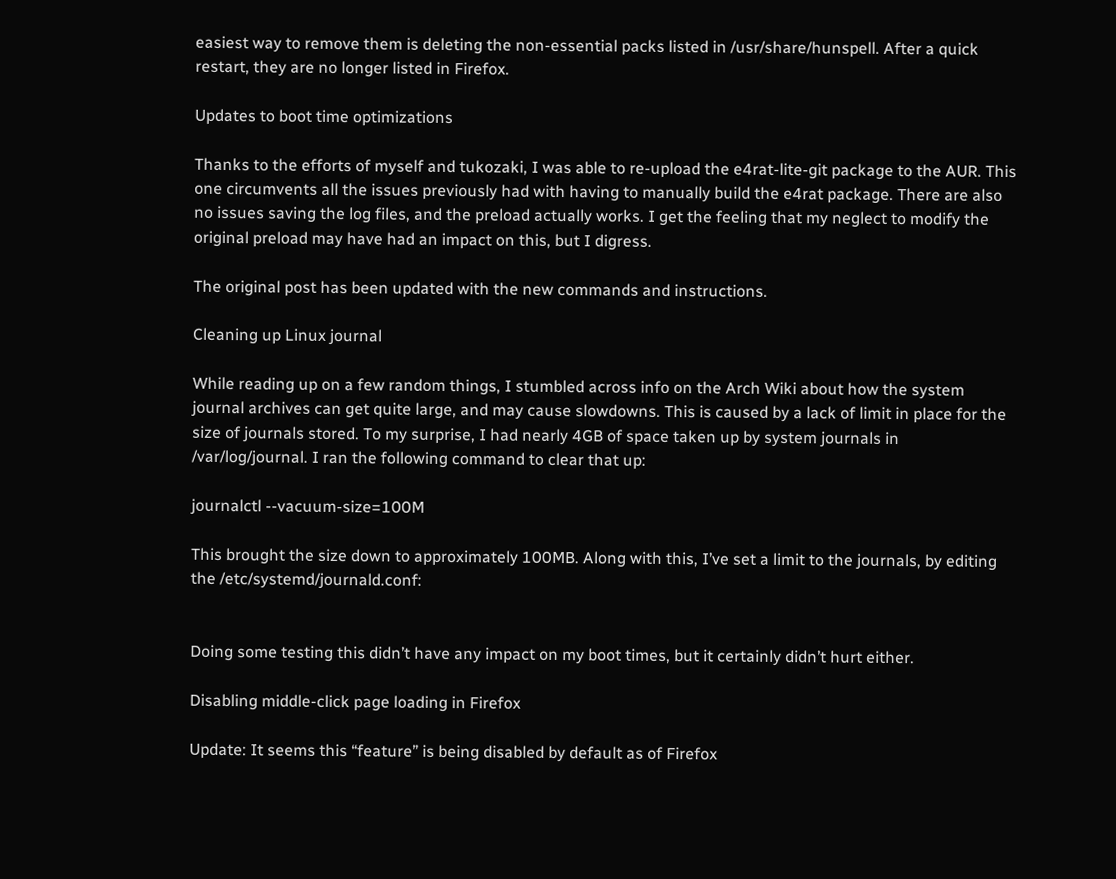easiest way to remove them is deleting the non-essential packs listed in /usr/share/hunspell. After a quick restart, they are no longer listed in Firefox.

Updates to boot time optimizations

Thanks to the efforts of myself and tukozaki, I was able to re-upload the e4rat-lite-git package to the AUR. This one circumvents all the issues previously had with having to manually build the e4rat package. There are also no issues saving the log files, and the preload actually works. I get the feeling that my neglect to modify the original preload may have had an impact on this, but I digress.

The original post has been updated with the new commands and instructions.

Cleaning up Linux journal

While reading up on a few random things, I stumbled across info on the Arch Wiki about how the system journal archives can get quite large, and may cause slowdowns. This is caused by a lack of limit in place for the size of journals stored. To my surprise, I had nearly 4GB of space taken up by system journals in /var/log/journal. I ran the following command to clear that up:

journalctl --vacuum-size=100M

This brought the size down to approximately 100MB. Along with this, I’ve set a limit to the journals, by editing the /etc/systemd/journald.conf:


Doing some testing this didn’t have any impact on my boot times, but it certainly didn’t hurt either.

Disabling middle-click page loading in Firefox

Update: It seems this “feature” is being disabled by default as of Firefox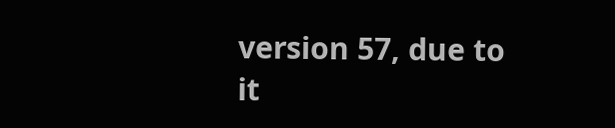version 57, due to it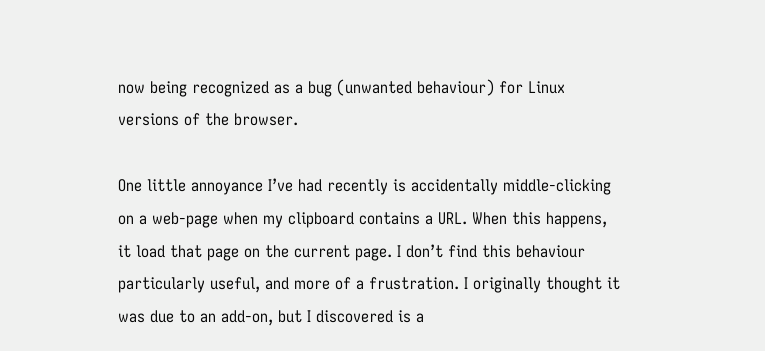now being recognized as a bug (unwanted behaviour) for Linux versions of the browser.

One little annoyance I’ve had recently is accidentally middle-clicking on a web-page when my clipboard contains a URL. When this happens, it load that page on the current page. I don’t find this behaviour particularly useful, and more of a frustration. I originally thought it was due to an add-on, but I discovered is a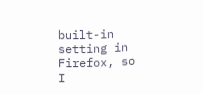built-in setting in Firefox, so I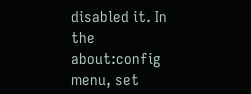disabled it. In the about:config menu, set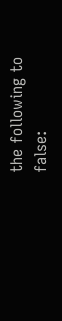the following to false: